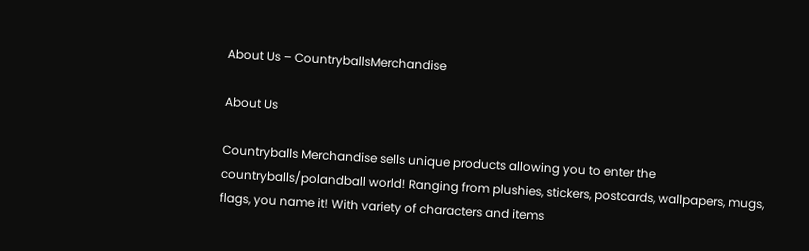About Us – CountryballsMerchandise

About Us

Countryballs Merchandise sells unique products allowing you to enter the countryballs/polandball world! Ranging from plushies, stickers, postcards, wallpapers, mugs, flags, you name it! With variety of characters and items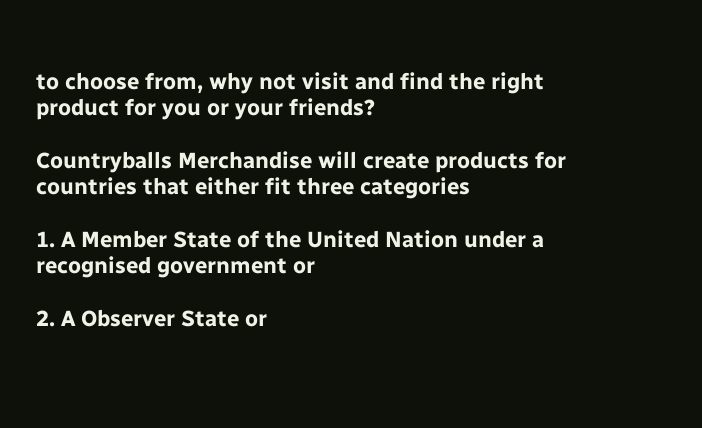to choose from, why not visit and find the right product for you or your friends?

Countryballs Merchandise will create products for countries that either fit three categories

1. A Member State of the United Nation under a recognised government or

2. A Observer State or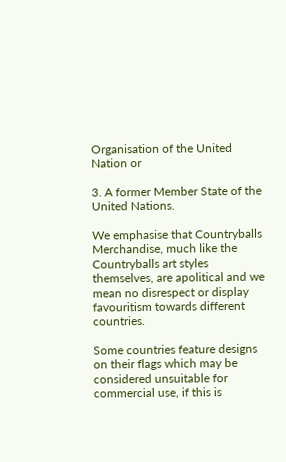Organisation of the United Nation or

3. A former Member State of the United Nations.

We emphasise that Countryballs Merchandise, much like the Countryballs art styles themselves, are apolitical and we mean no disrespect or display favouritism towards different countries.

Some countries feature designs on their flags which may be considered unsuitable for commercial use, if this is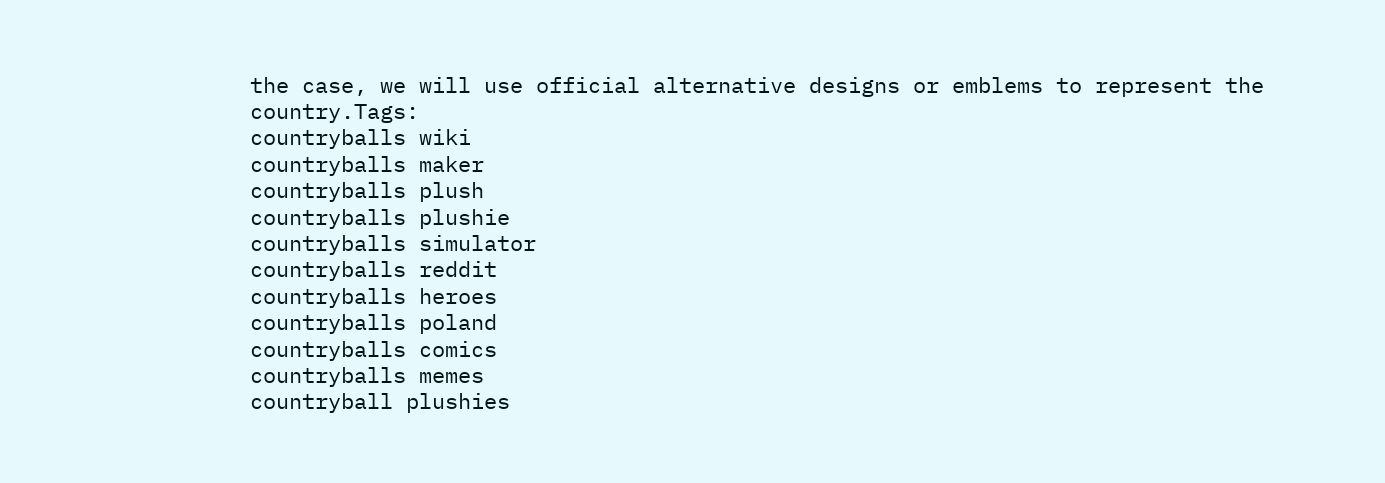the case, we will use official alternative designs or emblems to represent the country.Tags:
countryballs wiki
countryballs maker
countryballs plush
countryballs plushie
countryballs simulator
countryballs reddit
countryballs heroes
countryballs poland
countryballs comics
countryballs memes
countryball plushies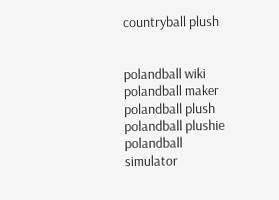countryball plush


polandball wiki
polandball maker
polandball plush
polandball plushie
polandball simulator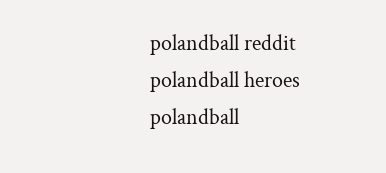polandball reddit
polandball heroes
polandball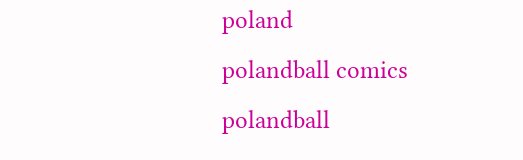poland
polandball comics
polandball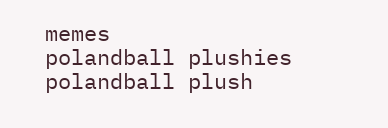memes
polandball plushies
polandball plush